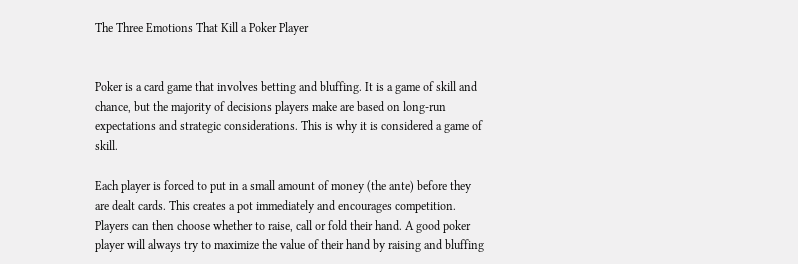The Three Emotions That Kill a Poker Player


Poker is a card game that involves betting and bluffing. It is a game of skill and chance, but the majority of decisions players make are based on long-run expectations and strategic considerations. This is why it is considered a game of skill.

Each player is forced to put in a small amount of money (the ante) before they are dealt cards. This creates a pot immediately and encourages competition. Players can then choose whether to raise, call or fold their hand. A good poker player will always try to maximize the value of their hand by raising and bluffing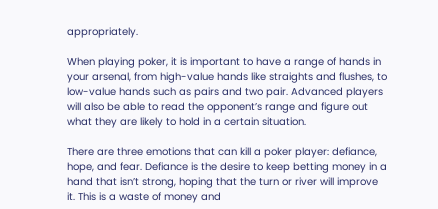appropriately.

When playing poker, it is important to have a range of hands in your arsenal, from high-value hands like straights and flushes, to low-value hands such as pairs and two pair. Advanced players will also be able to read the opponent’s range and figure out what they are likely to hold in a certain situation.

There are three emotions that can kill a poker player: defiance, hope, and fear. Defiance is the desire to keep betting money in a hand that isn’t strong, hoping that the turn or river will improve it. This is a waste of money and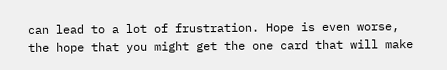can lead to a lot of frustration. Hope is even worse, the hope that you might get the one card that will make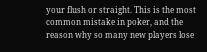your flush or straight. This is the most common mistake in poker, and the reason why so many new players lose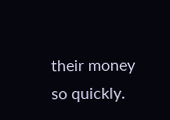their money so quickly.